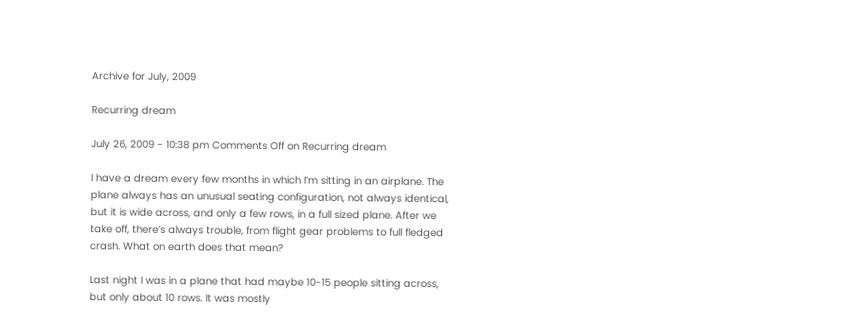Archive for July, 2009

Recurring dream

July 26, 2009 - 10:38 pm Comments Off on Recurring dream

I have a dream every few months in which I’m sitting in an airplane. The plane always has an unusual seating configuration, not always identical, but it is wide across, and only a few rows, in a full sized plane. After we take off, there’s always trouble, from flight gear problems to full fledged crash. What on earth does that mean?

Last night I was in a plane that had maybe 10-15 people sitting across, but only about 10 rows. It was mostly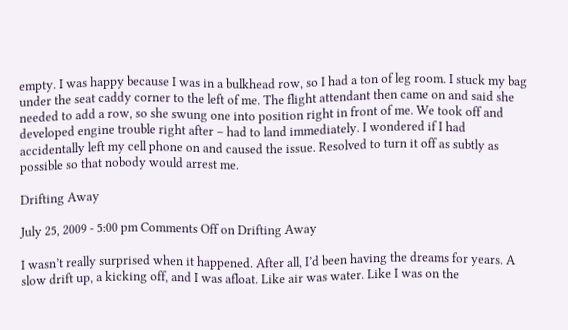empty. I was happy because I was in a bulkhead row, so I had a ton of leg room. I stuck my bag under the seat caddy corner to the left of me. The flight attendant then came on and said she needed to add a row, so she swung one into position right in front of me. We took off and developed engine trouble right after – had to land immediately. I wondered if I had accidentally left my cell phone on and caused the issue. Resolved to turn it off as subtly as possible so that nobody would arrest me.

Drifting Away

July 25, 2009 - 5:00 pm Comments Off on Drifting Away

I wasn’t really surprised when it happened. After all, I’d been having the dreams for years. A slow drift up, a kicking off, and I was afloat. Like air was water. Like I was on the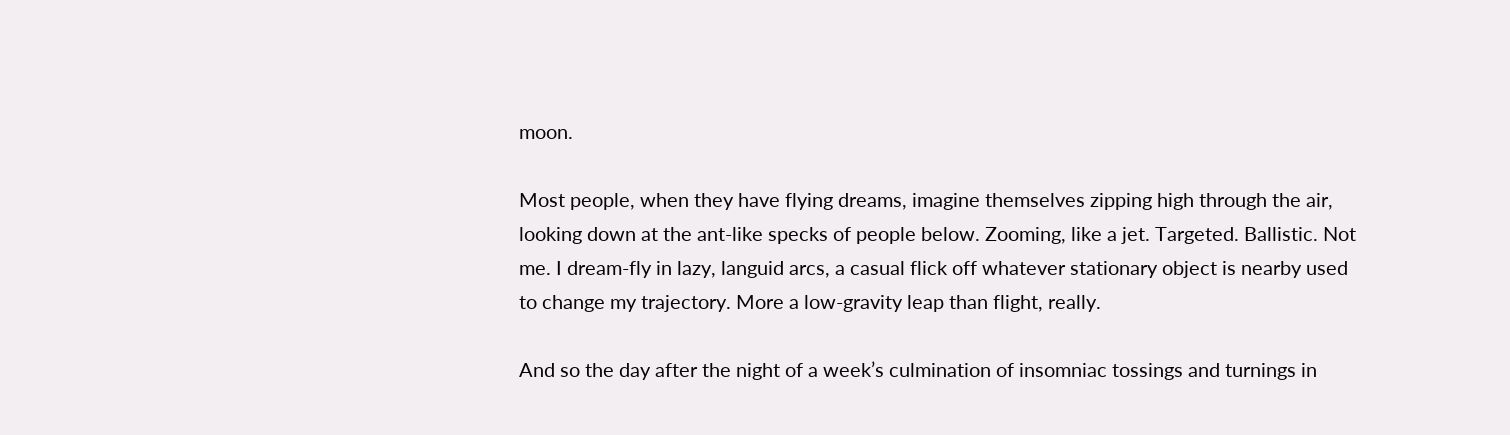moon.

Most people, when they have flying dreams, imagine themselves zipping high through the air, looking down at the ant-like specks of people below. Zooming, like a jet. Targeted. Ballistic. Not me. I dream-fly in lazy, languid arcs, a casual flick off whatever stationary object is nearby used to change my trajectory. More a low-gravity leap than flight, really.

And so the day after the night of a week’s culmination of insomniac tossings and turnings in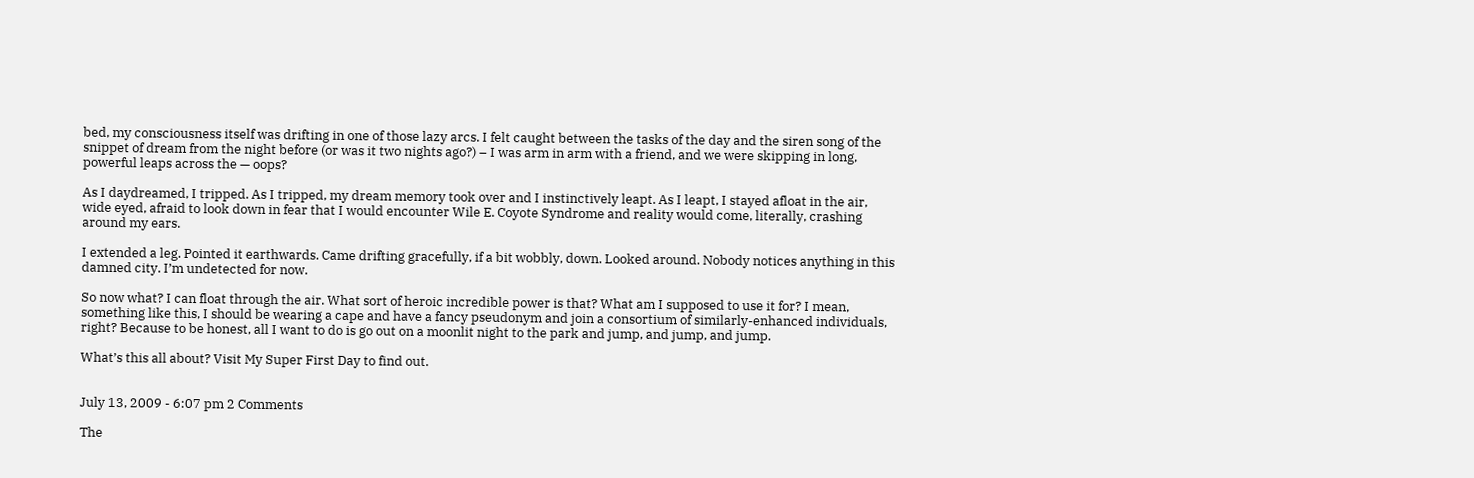bed, my consciousness itself was drifting in one of those lazy arcs. I felt caught between the tasks of the day and the siren song of the snippet of dream from the night before (or was it two nights ago?) – I was arm in arm with a friend, and we were skipping in long, powerful leaps across the — oops?

As I daydreamed, I tripped. As I tripped, my dream memory took over and I instinctively leapt. As I leapt, I stayed afloat in the air, wide eyed, afraid to look down in fear that I would encounter Wile E. Coyote Syndrome and reality would come, literally, crashing around my ears.

I extended a leg. Pointed it earthwards. Came drifting gracefully, if a bit wobbly, down. Looked around. Nobody notices anything in this damned city. I’m undetected for now.

So now what? I can float through the air. What sort of heroic incredible power is that? What am I supposed to use it for? I mean, something like this, I should be wearing a cape and have a fancy pseudonym and join a consortium of similarly-enhanced individuals, right? Because to be honest, all I want to do is go out on a moonlit night to the park and jump, and jump, and jump.

What’s this all about? Visit My Super First Day to find out.


July 13, 2009 - 6:07 pm 2 Comments

The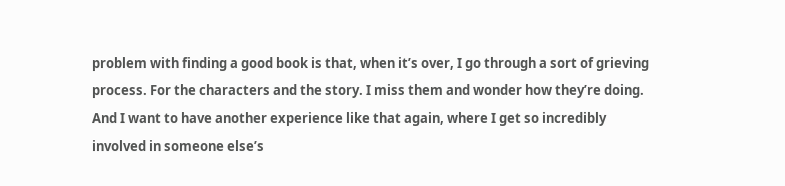problem with finding a good book is that, when it’s over, I go through a sort of grieving process. For the characters and the story. I miss them and wonder how they’re doing. And I want to have another experience like that again, where I get so incredibly involved in someone else’s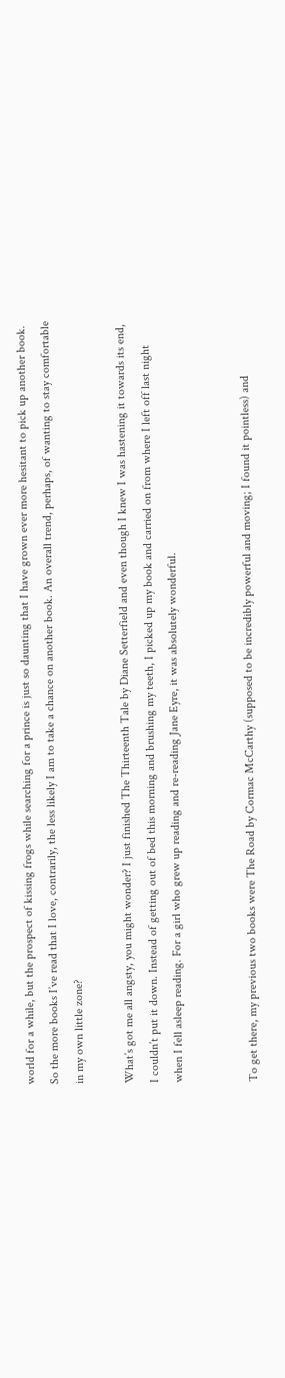world for a while, but the prospect of kissing frogs while searching for a prince is just so daunting that I have grown ever more hesitant to pick up another book. So the more books I’ve read that I love, contrarily, the less likely I am to take a chance on another book. An overall trend, perhaps, of wanting to stay comfortable in my own little zone?

What’s got me all angsty, you might wonder? I just finished The Thirteenth Tale by Diane Setterfield and even though I knew I was hastening it towards its end, I couldn’t put it down. Instead of getting out of bed this morning and brushing my teeth, I picked up my book and carried on from where I left off last night when I fell asleep reading. For a girl who grew up reading and re-reading Jane Eyre, it was absolutely wonderful.


To get there, my previous two books were The Road by Cormac McCarthy (supposed to be incredibly powerful and moving; I found it pointless) and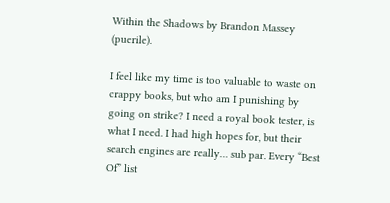Within the Shadows by Brandon Massey (puerile).

I feel like my time is too valuable to waste on crappy books, but who am I punishing by going on strike? I need a royal book tester, is what I need. I had high hopes for, but their search engines are really… sub par. Every “Best Of” list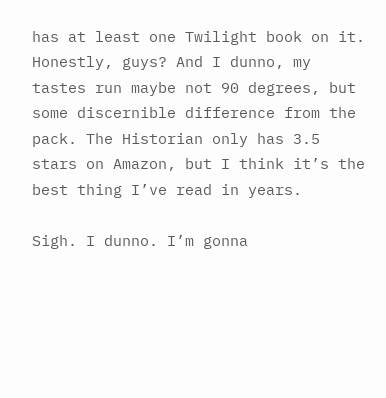has at least one Twilight book on it. Honestly, guys? And I dunno, my tastes run maybe not 90 degrees, but some discernible difference from the pack. The Historian only has 3.5 stars on Amazon, but I think it’s the best thing I’ve read in years.

Sigh. I dunno. I’m gonna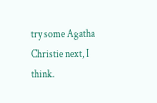try some Agatha Christie next, I think.